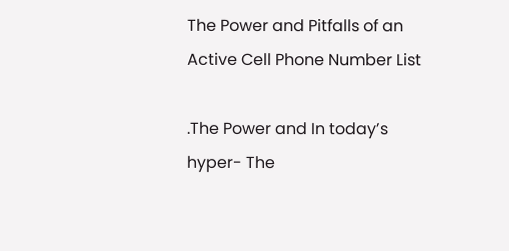The Power and Pitfalls of an Active Cell Phone Number List

.The Power and In today’s hyper- The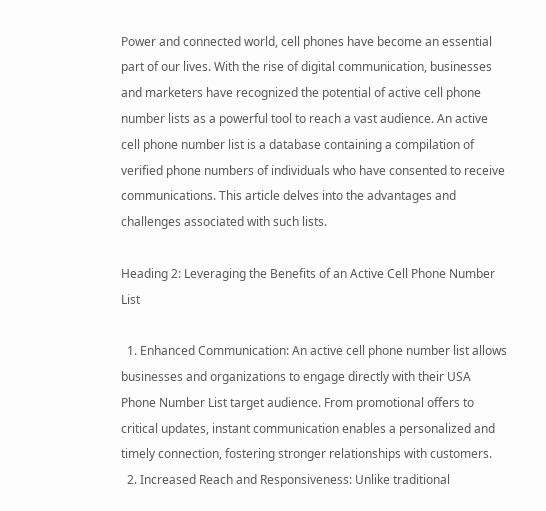Power and connected world, cell phones have become an essential part of our lives. With the rise of digital communication, businesses and marketers have recognized the potential of active cell phone number lists as a powerful tool to reach a vast audience. An active cell phone number list is a database containing a compilation of verified phone numbers of individuals who have consented to receive communications. This article delves into the advantages and challenges associated with such lists.

Heading 2: Leveraging the Benefits of an Active Cell Phone Number List

  1. Enhanced Communication: An active cell phone number list allows businesses and organizations to engage directly with their USA Phone Number List target audience. From promotional offers to critical updates, instant communication enables a personalized and timely connection, fostering stronger relationships with customers.
  2. Increased Reach and Responsiveness: Unlike traditional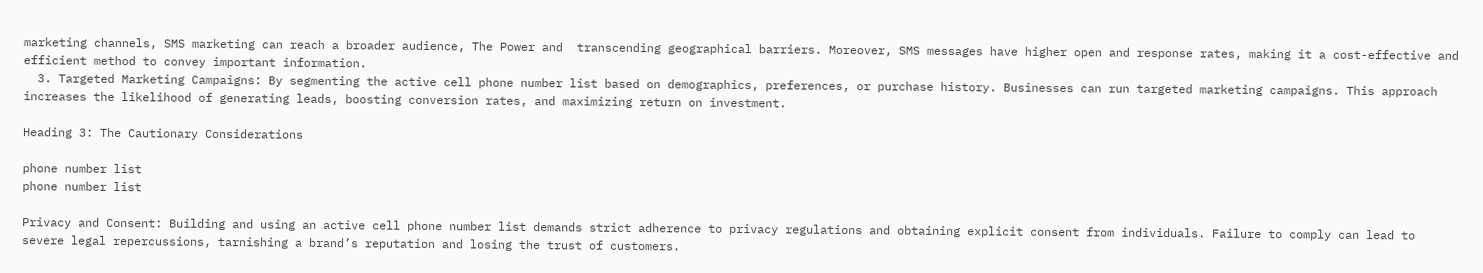marketing channels, SMS marketing can reach a broader audience, The Power and  transcending geographical barriers. Moreover, SMS messages have higher open and response rates, making it a cost-effective and efficient method to convey important information.
  3. Targeted Marketing Campaigns: By segmenting the active cell phone number list based on demographics, preferences, or purchase history. Businesses can run targeted marketing campaigns. This approach increases the likelihood of generating leads, boosting conversion rates, and maximizing return on investment.

Heading 3: The Cautionary Considerations

phone number list
phone number list

Privacy and Consent: Building and using an active cell phone number list demands strict adherence to privacy regulations and obtaining explicit consent from individuals. Failure to comply can lead to severe legal repercussions, tarnishing a brand’s reputation and losing the trust of customers.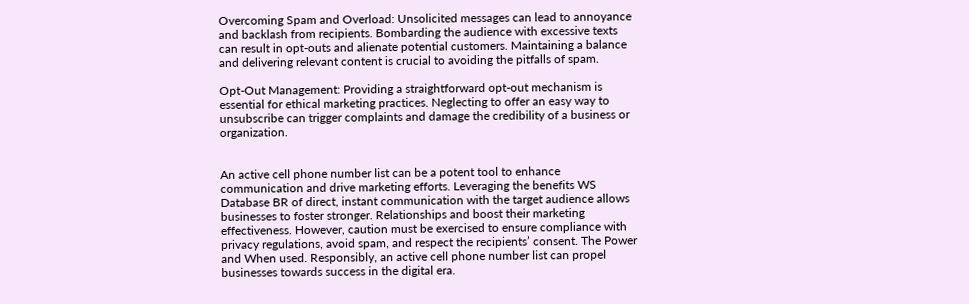Overcoming Spam and Overload: Unsolicited messages can lead to annoyance and backlash from recipients. Bombarding the audience with excessive texts can result in opt-outs and alienate potential customers. Maintaining a balance and delivering relevant content is crucial to avoiding the pitfalls of spam.

Opt-Out Management: Providing a straightforward opt-out mechanism is essential for ethical marketing practices. Neglecting to offer an easy way to unsubscribe can trigger complaints and damage the credibility of a business or organization.


An active cell phone number list can be a potent tool to enhance communication and drive marketing efforts. Leveraging the benefits WS Database BR of direct, instant communication with the target audience allows businesses to foster stronger. Relationships and boost their marketing effectiveness. However, caution must be exercised to ensure compliance with privacy regulations, avoid spam, and respect the recipients’ consent. The Power and When used. Responsibly, an active cell phone number list can propel businesses towards success in the digital era.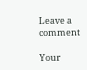Leave a comment

Your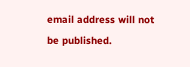email address will not be published.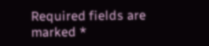Required fields are marked *